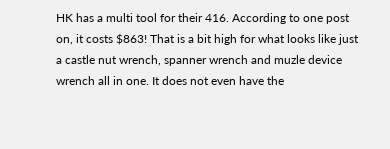HK has a multi tool for their 416. According to one post on, it costs $863! That is a bit high for what looks like just a castle nut wrench, spanner wrench and muzle device wrench all in one. It does not even have the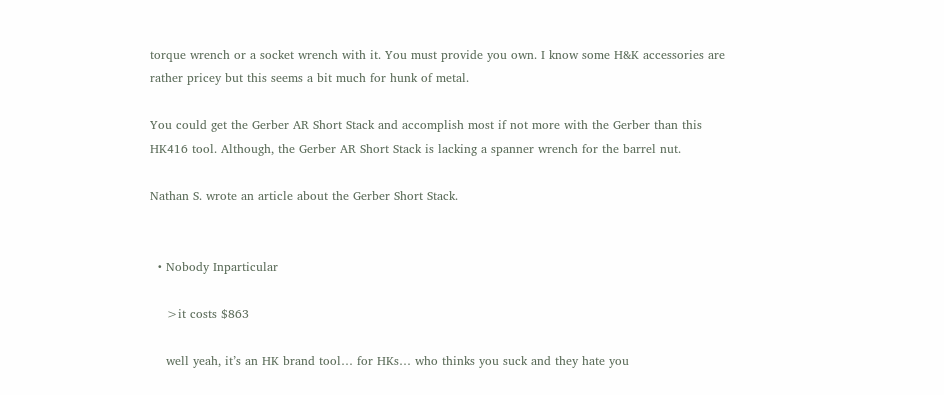torque wrench or a socket wrench with it. You must provide you own. I know some H&K accessories are rather pricey but this seems a bit much for hunk of metal.

You could get the Gerber AR Short Stack and accomplish most if not more with the Gerber than this HK416 tool. Although, the Gerber AR Short Stack is lacking a spanner wrench for the barrel nut.

Nathan S. wrote an article about the Gerber Short Stack.


  • Nobody Inparticular

    >it costs $863

    well yeah, it’s an HK brand tool… for HKs… who thinks you suck and they hate you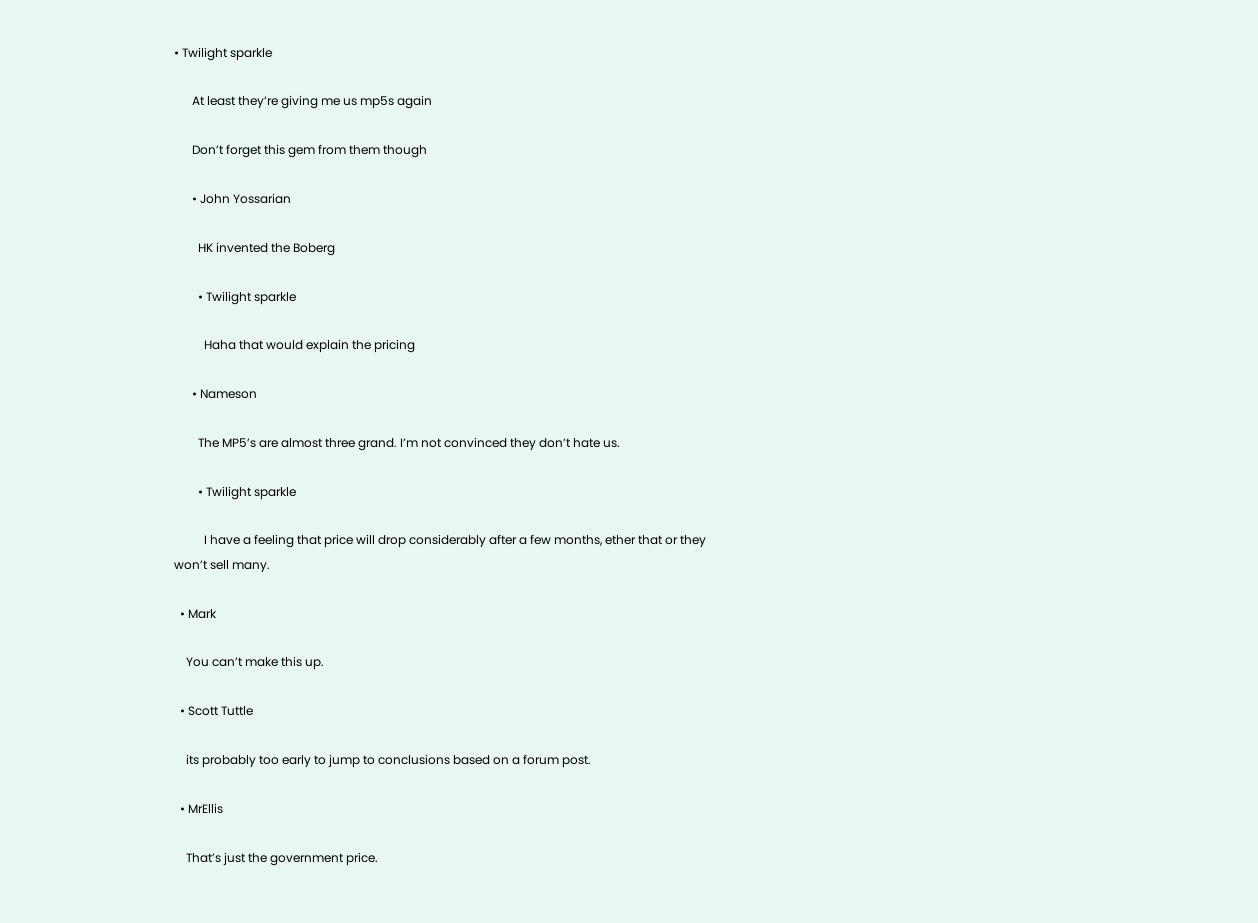• Twilight sparkle

      At least they’re giving me us mp5s again

      Don’t forget this gem from them though

      • John Yossarian

        HK invented the Boberg

        • Twilight sparkle

          Haha that would explain the pricing

      • Nameson

        The MP5’s are almost three grand. I’m not convinced they don’t hate us.

        • Twilight sparkle

          I have a feeling that price will drop considerably after a few months, ether that or they won’t sell many.

  • Mark

    You can’t make this up.

  • Scott Tuttle

    its probably too early to jump to conclusions based on a forum post.

  • MrEllis

    That’s just the government price.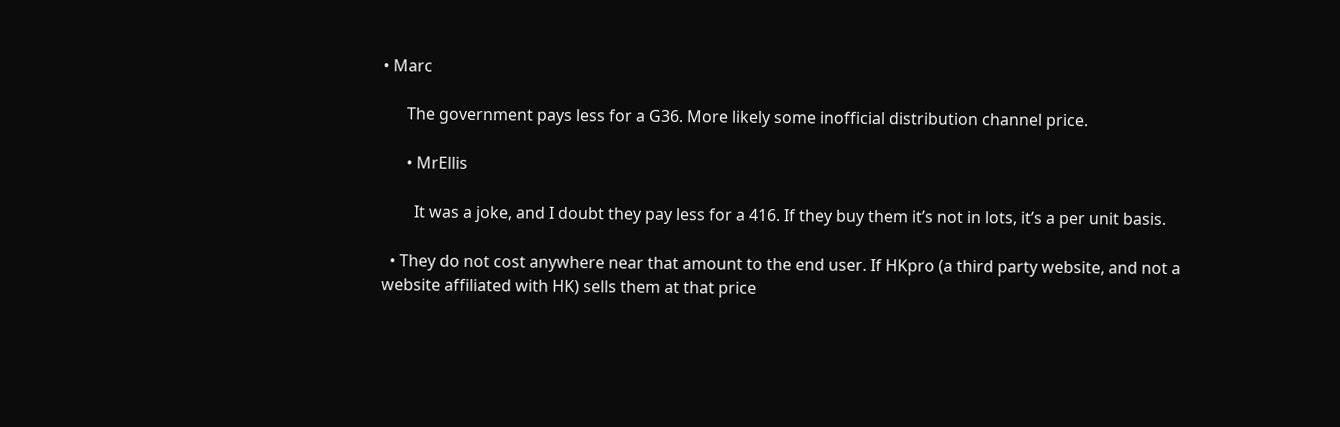• Marc

      The government pays less for a G36. More likely some inofficial distribution channel price.

      • MrEllis

        It was a joke, and I doubt they pay less for a 416. If they buy them it’s not in lots, it’s a per unit basis.

  • They do not cost anywhere near that amount to the end user. If HKpro (a third party website, and not a website affiliated with HK) sells them at that price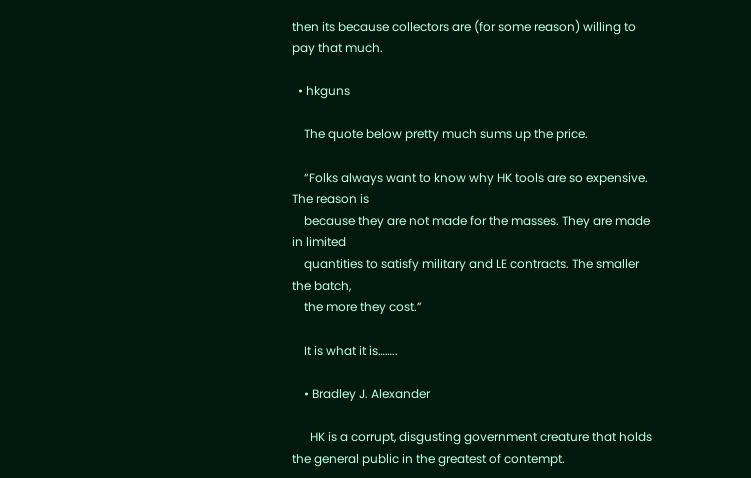then its because collectors are (for some reason) willing to pay that much.

  • hkguns

    The quote below pretty much sums up the price.

    “Folks always want to know why HK tools are so expensive. The reason is
    because they are not made for the masses. They are made in limited
    quantities to satisfy military and LE contracts. The smaller the batch,
    the more they cost.”

    It is what it is……..

    • Bradley J. Alexander

      HK is a corrupt, disgusting government creature that holds the general public in the greatest of contempt.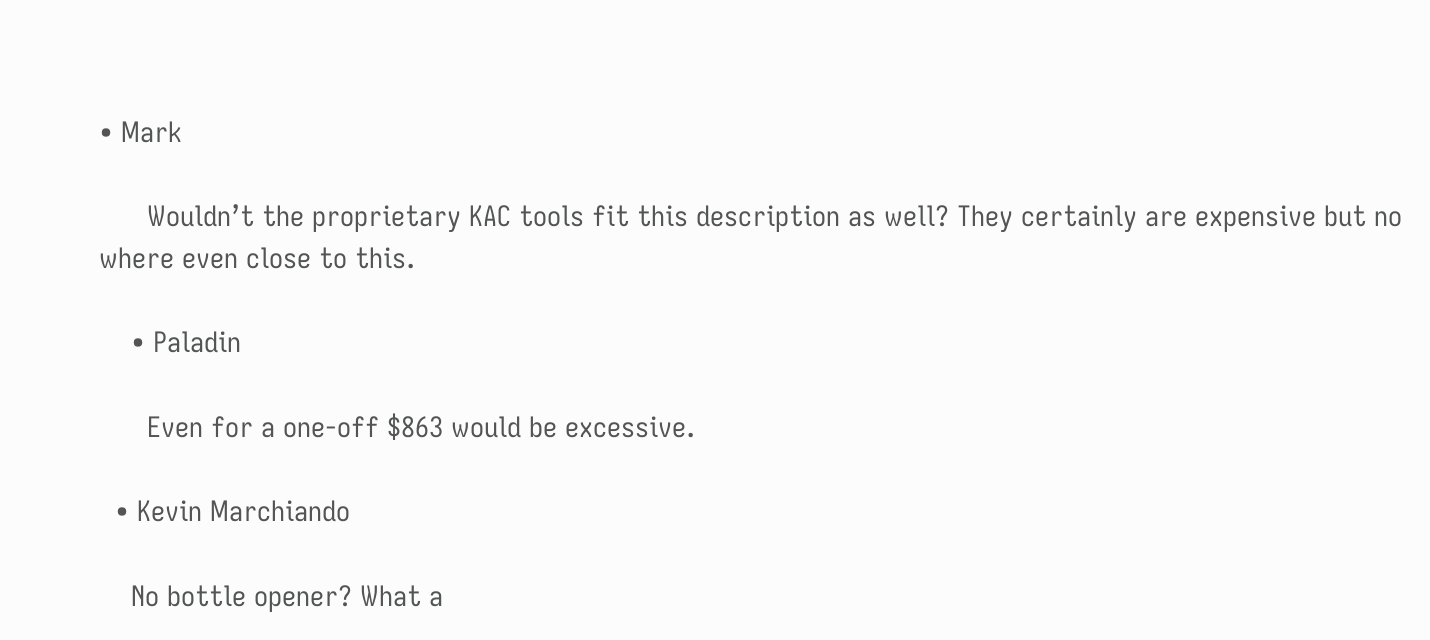• Mark

      Wouldn’t the proprietary KAC tools fit this description as well? They certainly are expensive but no where even close to this.

    • Paladin

      Even for a one-off $863 would be excessive.

  • Kevin Marchiando

    No bottle opener? What a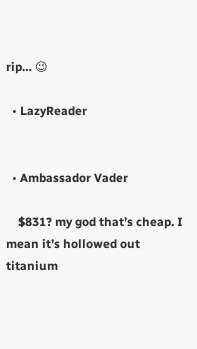rip… 😉

  • LazyReader


  • Ambassador Vader

    $831? my god that’s cheap. I mean it’s hollowed out titanium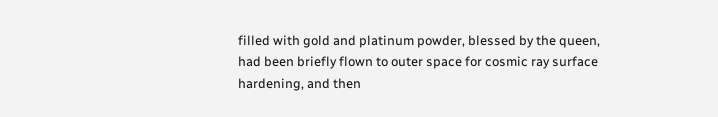filled with gold and platinum powder, blessed by the queen, had been briefly flown to outer space for cosmic ray surface hardening, and then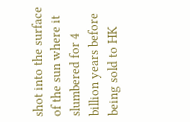shot into the surface of the sun where it slumbered for 4 billion years before being sold to HK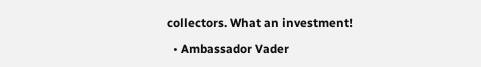collectors. What an investment!

  • Ambassador Vader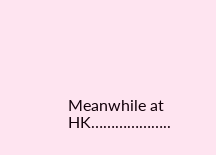Meanwhile at HK………………..